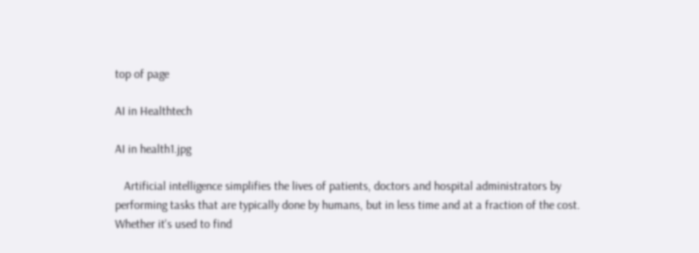top of page

AI in Healthtech

AI in health1.jpg

   Artificial intelligence simplifies the lives of patients, doctors and hospital administrators by performing tasks that are typically done by humans, but in less time and at a fraction of the cost. Whether it's used to find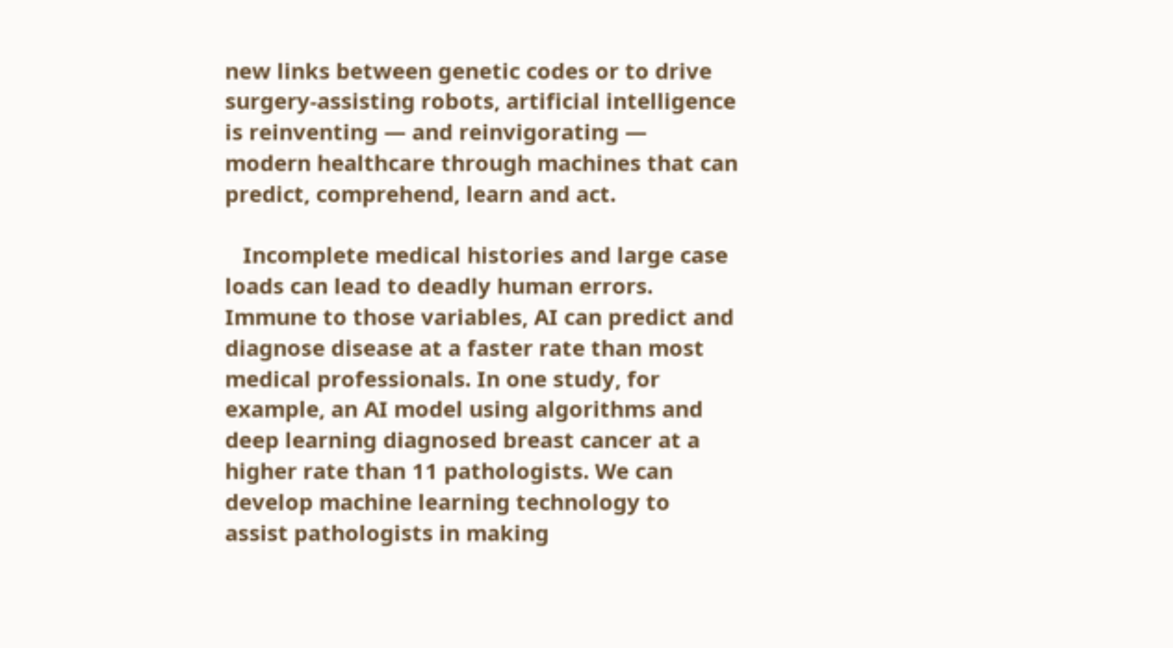new links between genetic codes or to drive surgery-assisting robots, artificial intelligence is reinventing — and reinvigorating — modern healthcare through machines that can predict, comprehend, learn and act.

   Incomplete medical histories and large case loads can lead to deadly human errors. Immune to those variables, AI can predict and diagnose disease at a faster rate than most medical professionals. In one study, for example, an AI model using algorithms and deep learning diagnosed breast cancer at a higher rate than 11 pathologists. We can develop machine learning technology to assist pathologists in making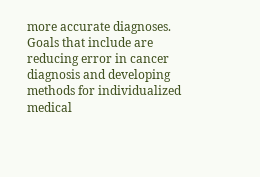more accurate diagnoses. Goals that include are reducing error in cancer diagnosis and developing methods for individualized medical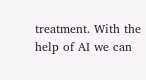treatment. With the help of AI we can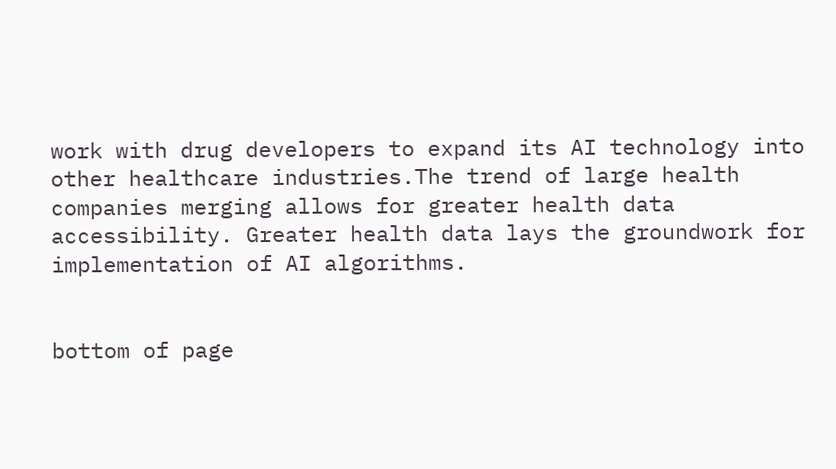work with drug developers to expand its AI technology into other healthcare industries.The trend of large health companies merging allows for greater health data accessibility. Greater health data lays the groundwork for implementation of AI algorithms.


bottom of page